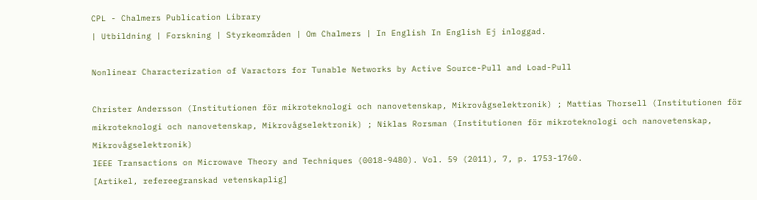CPL - Chalmers Publication Library
| Utbildning | Forskning | Styrkeområden | Om Chalmers | In English In English Ej inloggad.

Nonlinear Characterization of Varactors for Tunable Networks by Active Source-Pull and Load-Pull

Christer Andersson (Institutionen för mikroteknologi och nanovetenskap, Mikrovågselektronik) ; Mattias Thorsell (Institutionen för mikroteknologi och nanovetenskap, Mikrovågselektronik) ; Niklas Rorsman (Institutionen för mikroteknologi och nanovetenskap, Mikrovågselektronik)
IEEE Transactions on Microwave Theory and Techniques (0018-9480). Vol. 59 (2011), 7, p. 1753-1760.
[Artikel, refereegranskad vetenskaplig]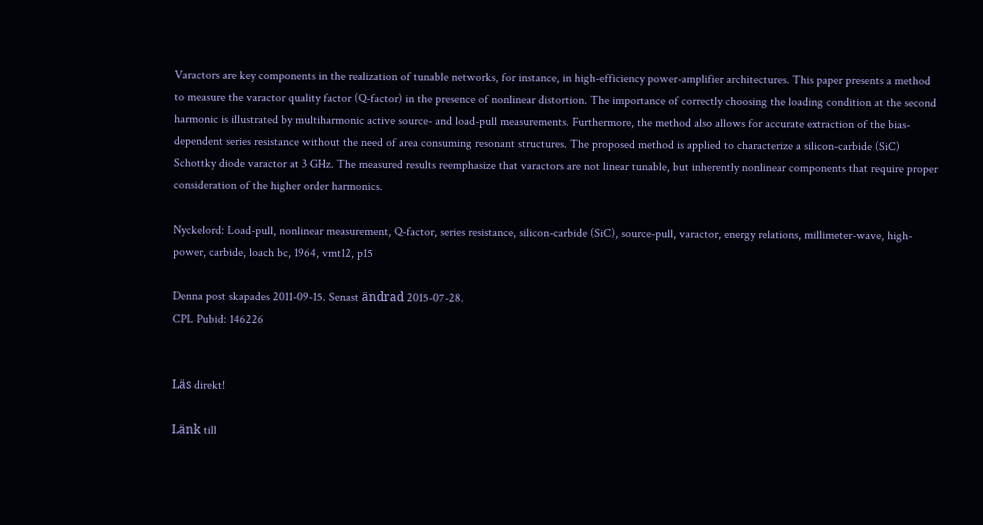Varactors are key components in the realization of tunable networks, for instance, in high-efficiency power-amplifier architectures. This paper presents a method to measure the varactor quality factor (Q-factor) in the presence of nonlinear distortion. The importance of correctly choosing the loading condition at the second harmonic is illustrated by multiharmonic active source- and load-pull measurements. Furthermore, the method also allows for accurate extraction of the bias-dependent series resistance without the need of area consuming resonant structures. The proposed method is applied to characterize a silicon-carbide (SiC) Schottky diode varactor at 3 GHz. The measured results reemphasize that varactors are not linear tunable, but inherently nonlinear components that require proper consideration of the higher order harmonics.

Nyckelord: Load-pull, nonlinear measurement, Q-factor, series resistance, silicon-carbide (SiC), source-pull, varactor, energy relations, millimeter-wave, high-power, carbide, loach bc, 1964, vmt12, p15

Denna post skapades 2011-09-15. Senast ändrad 2015-07-28.
CPL Pubid: 146226


Läs direkt!

Länk till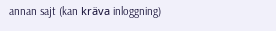annan sajt (kan kräva inloggning)